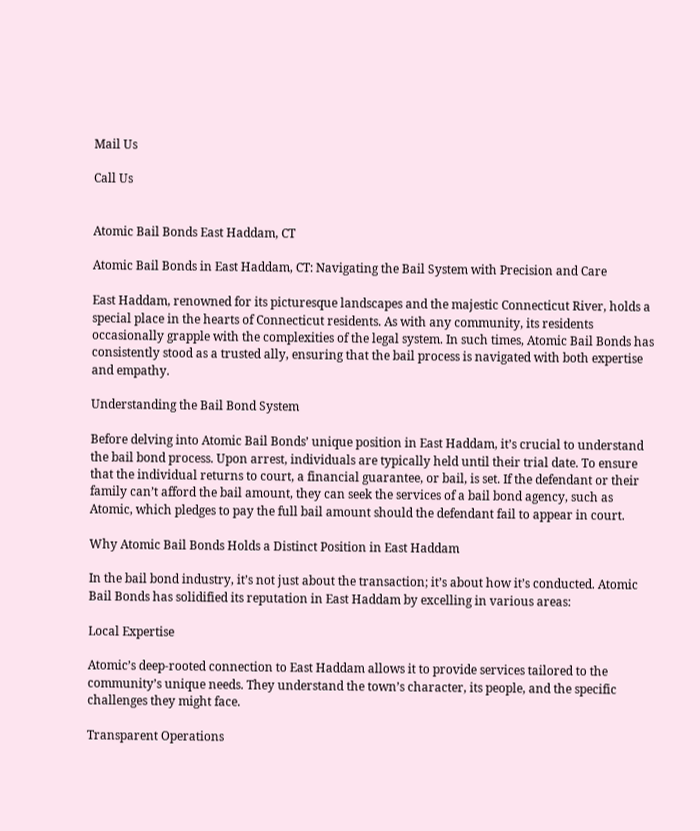Mail Us

Call Us


Atomic Bail Bonds East Haddam, CT

Atomic Bail Bonds in East Haddam, CT: Navigating the Bail System with Precision and Care

East Haddam, renowned for its picturesque landscapes and the majestic Connecticut River, holds a special place in the hearts of Connecticut residents. As with any community, its residents occasionally grapple with the complexities of the legal system. In such times, Atomic Bail Bonds has consistently stood as a trusted ally, ensuring that the bail process is navigated with both expertise and empathy.

Understanding the Bail Bond System

Before delving into Atomic Bail Bonds’ unique position in East Haddam, it’s crucial to understand the bail bond process. Upon arrest, individuals are typically held until their trial date. To ensure that the individual returns to court, a financial guarantee, or bail, is set. If the defendant or their family can’t afford the bail amount, they can seek the services of a bail bond agency, such as Atomic, which pledges to pay the full bail amount should the defendant fail to appear in court.

Why Atomic Bail Bonds Holds a Distinct Position in East Haddam

In the bail bond industry, it’s not just about the transaction; it’s about how it’s conducted. Atomic Bail Bonds has solidified its reputation in East Haddam by excelling in various areas:

Local Expertise

Atomic’s deep-rooted connection to East Haddam allows it to provide services tailored to the community’s unique needs. They understand the town’s character, its people, and the specific challenges they might face.

Transparent Operations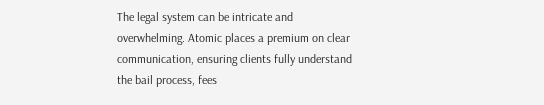The legal system can be intricate and overwhelming. Atomic places a premium on clear communication, ensuring clients fully understand the bail process, fees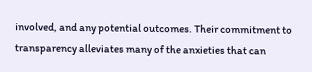involved, and any potential outcomes. Their commitment to transparency alleviates many of the anxieties that can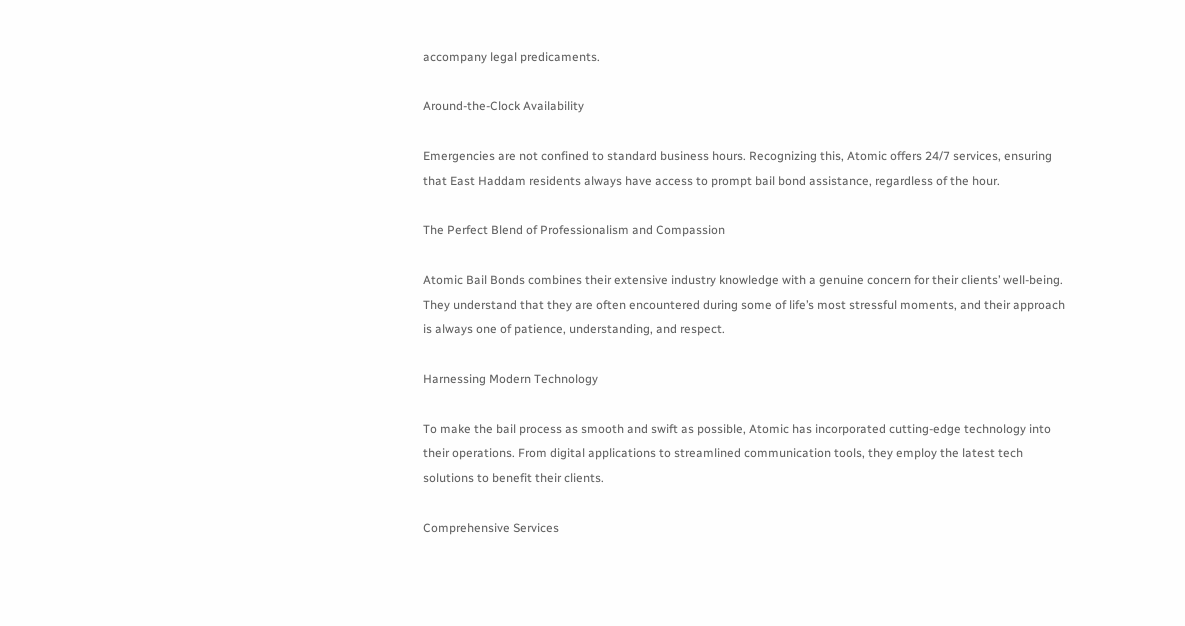accompany legal predicaments.

Around-the-Clock Availability

Emergencies are not confined to standard business hours. Recognizing this, Atomic offers 24/7 services, ensuring that East Haddam residents always have access to prompt bail bond assistance, regardless of the hour.

The Perfect Blend of Professionalism and Compassion

Atomic Bail Bonds combines their extensive industry knowledge with a genuine concern for their clients’ well-being. They understand that they are often encountered during some of life’s most stressful moments, and their approach is always one of patience, understanding, and respect.

Harnessing Modern Technology

To make the bail process as smooth and swift as possible, Atomic has incorporated cutting-edge technology into their operations. From digital applications to streamlined communication tools, they employ the latest tech solutions to benefit their clients.

Comprehensive Services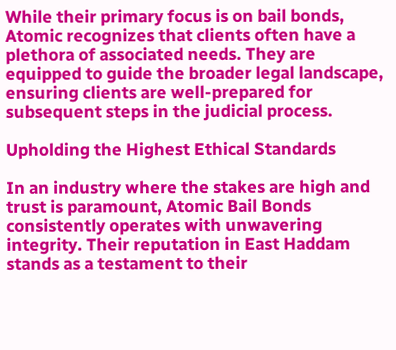While their primary focus is on bail bonds, Atomic recognizes that clients often have a plethora of associated needs. They are equipped to guide the broader legal landscape, ensuring clients are well-prepared for subsequent steps in the judicial process.

Upholding the Highest Ethical Standards

In an industry where the stakes are high and trust is paramount, Atomic Bail Bonds consistently operates with unwavering integrity. Their reputation in East Haddam stands as a testament to their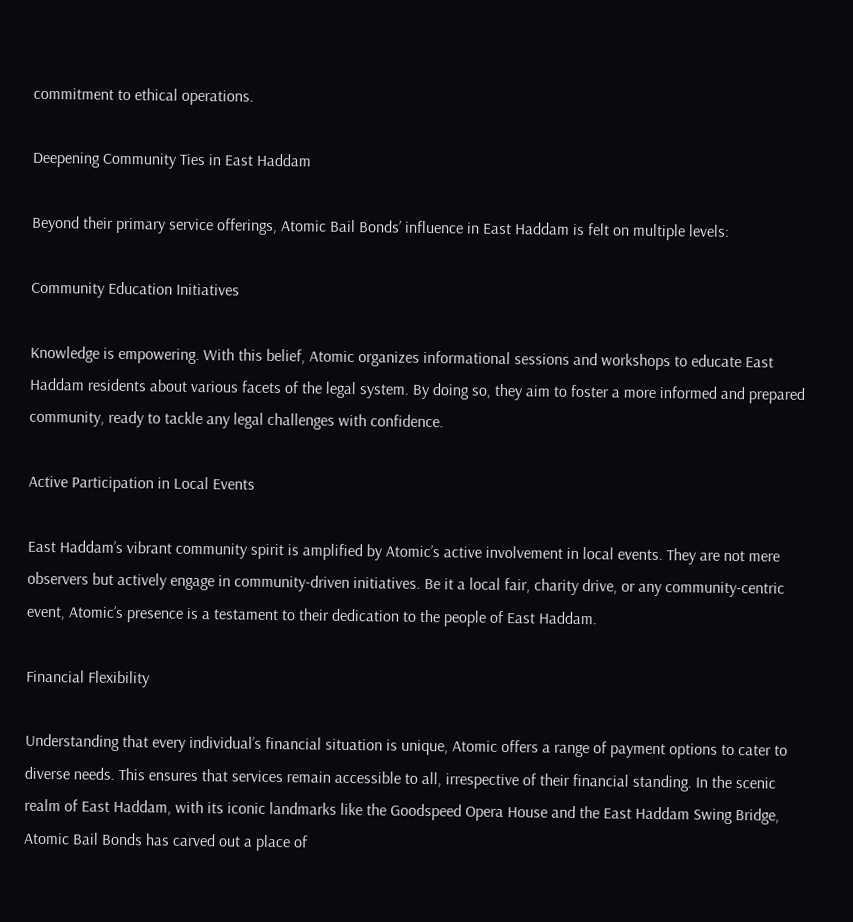commitment to ethical operations.

Deepening Community Ties in East Haddam

Beyond their primary service offerings, Atomic Bail Bonds’ influence in East Haddam is felt on multiple levels:

Community Education Initiatives

Knowledge is empowering. With this belief, Atomic organizes informational sessions and workshops to educate East Haddam residents about various facets of the legal system. By doing so, they aim to foster a more informed and prepared community, ready to tackle any legal challenges with confidence.

Active Participation in Local Events

East Haddam’s vibrant community spirit is amplified by Atomic’s active involvement in local events. They are not mere observers but actively engage in community-driven initiatives. Be it a local fair, charity drive, or any community-centric event, Atomic’s presence is a testament to their dedication to the people of East Haddam.

Financial Flexibility

Understanding that every individual’s financial situation is unique, Atomic offers a range of payment options to cater to diverse needs. This ensures that services remain accessible to all, irrespective of their financial standing. In the scenic realm of East Haddam, with its iconic landmarks like the Goodspeed Opera House and the East Haddam Swing Bridge, Atomic Bail Bonds has carved out a place of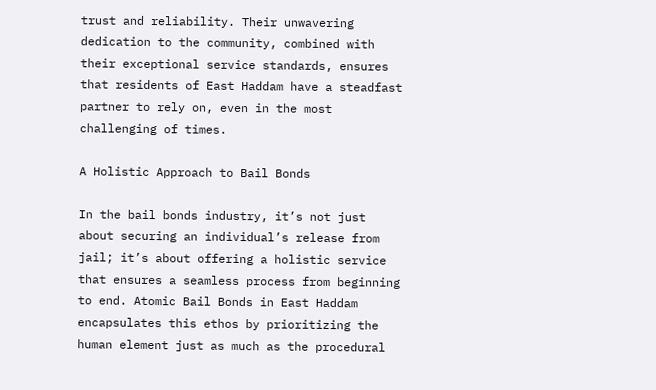trust and reliability. Their unwavering dedication to the community, combined with their exceptional service standards, ensures that residents of East Haddam have a steadfast partner to rely on, even in the most challenging of times.

A Holistic Approach to Bail Bonds

In the bail bonds industry, it’s not just about securing an individual’s release from jail; it’s about offering a holistic service that ensures a seamless process from beginning to end. Atomic Bail Bonds in East Haddam encapsulates this ethos by prioritizing the human element just as much as the procedural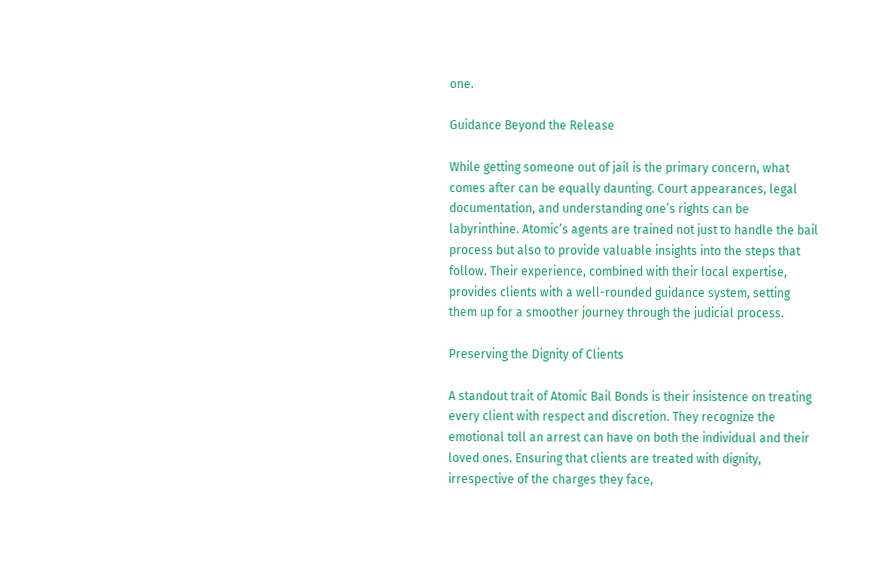one.

Guidance Beyond the Release

While getting someone out of jail is the primary concern, what comes after can be equally daunting. Court appearances, legal documentation, and understanding one’s rights can be labyrinthine. Atomic’s agents are trained not just to handle the bail process but also to provide valuable insights into the steps that follow. Their experience, combined with their local expertise, provides clients with a well-rounded guidance system, setting them up for a smoother journey through the judicial process.

Preserving the Dignity of Clients

A standout trait of Atomic Bail Bonds is their insistence on treating every client with respect and discretion. They recognize the emotional toll an arrest can have on both the individual and their loved ones. Ensuring that clients are treated with dignity, irrespective of the charges they face,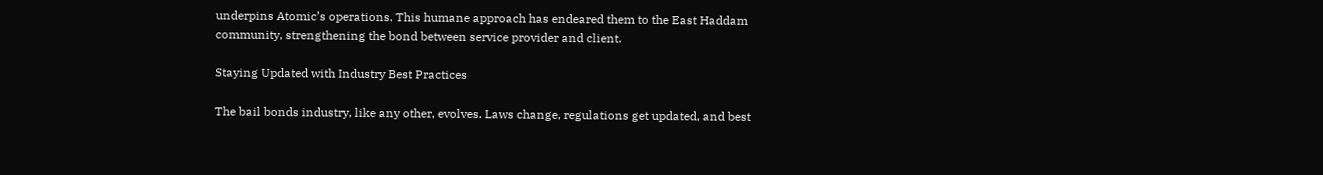underpins Atomic’s operations. This humane approach has endeared them to the East Haddam community, strengthening the bond between service provider and client.

Staying Updated with Industry Best Practices

The bail bonds industry, like any other, evolves. Laws change, regulations get updated, and best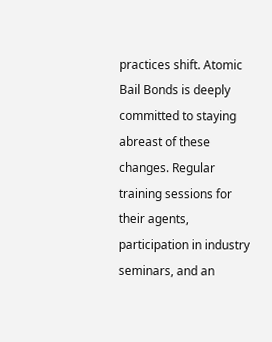practices shift. Atomic Bail Bonds is deeply committed to staying abreast of these changes. Regular training sessions for their agents, participation in industry seminars, and an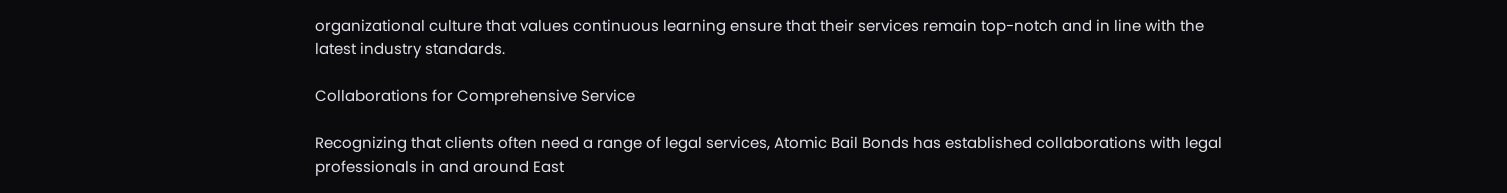organizational culture that values continuous learning ensure that their services remain top-notch and in line with the latest industry standards.

Collaborations for Comprehensive Service

Recognizing that clients often need a range of legal services, Atomic Bail Bonds has established collaborations with legal professionals in and around East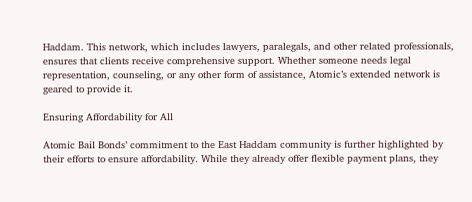Haddam. This network, which includes lawyers, paralegals, and other related professionals, ensures that clients receive comprehensive support. Whether someone needs legal representation, counseling, or any other form of assistance, Atomic’s extended network is geared to provide it.

Ensuring Affordability for All

Atomic Bail Bonds’ commitment to the East Haddam community is further highlighted by their efforts to ensure affordability. While they already offer flexible payment plans, they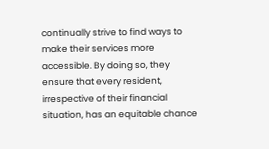continually strive to find ways to make their services more accessible. By doing so, they ensure that every resident, irrespective of their financial situation, has an equitable chance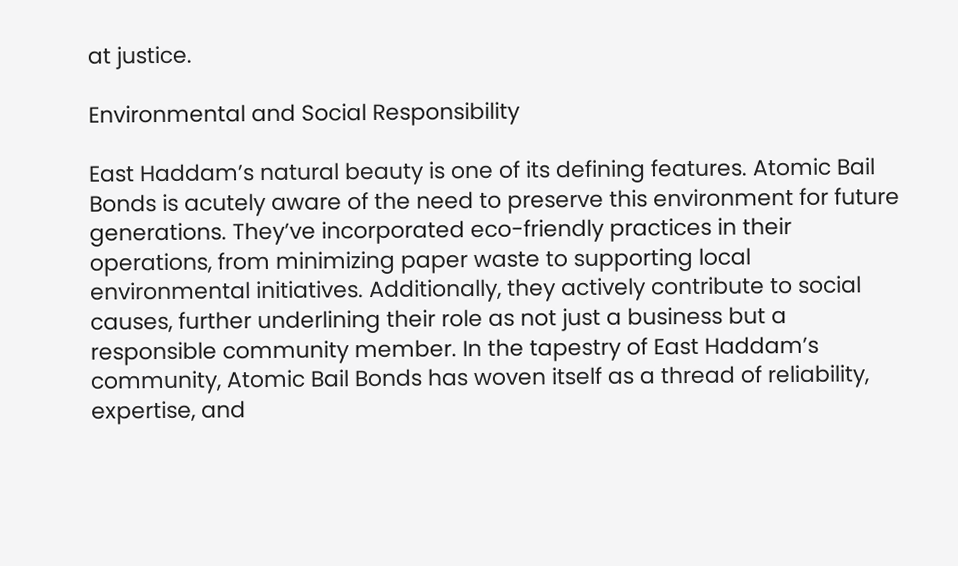at justice.

Environmental and Social Responsibility

East Haddam’s natural beauty is one of its defining features. Atomic Bail Bonds is acutely aware of the need to preserve this environment for future generations. They’ve incorporated eco-friendly practices in their operations, from minimizing paper waste to supporting local environmental initiatives. Additionally, they actively contribute to social causes, further underlining their role as not just a business but a responsible community member. In the tapestry of East Haddam’s community, Atomic Bail Bonds has woven itself as a thread of reliability, expertise, and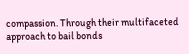compassion. Through their multifaceted approach to bail bonds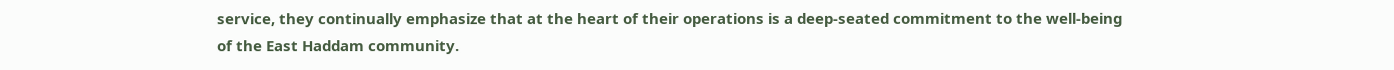service, they continually emphasize that at the heart of their operations is a deep-seated commitment to the well-being of the East Haddam community.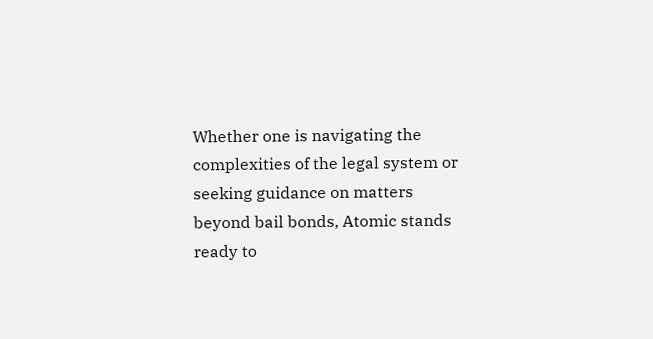Whether one is navigating the complexities of the legal system or seeking guidance on matters beyond bail bonds, Atomic stands ready to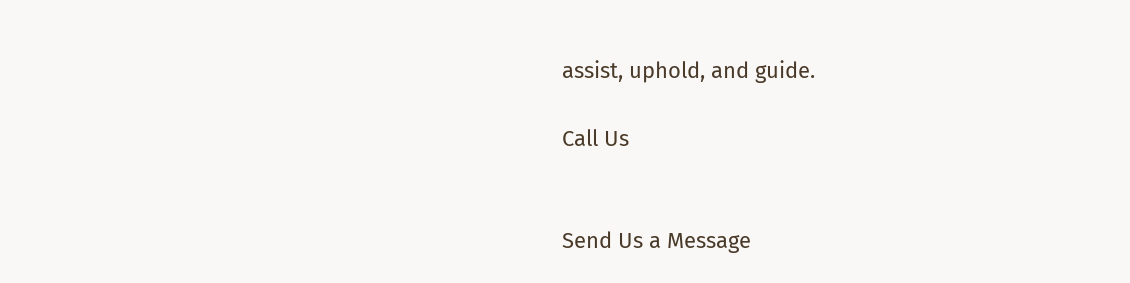assist, uphold, and guide.

Call Us


Send Us a Message